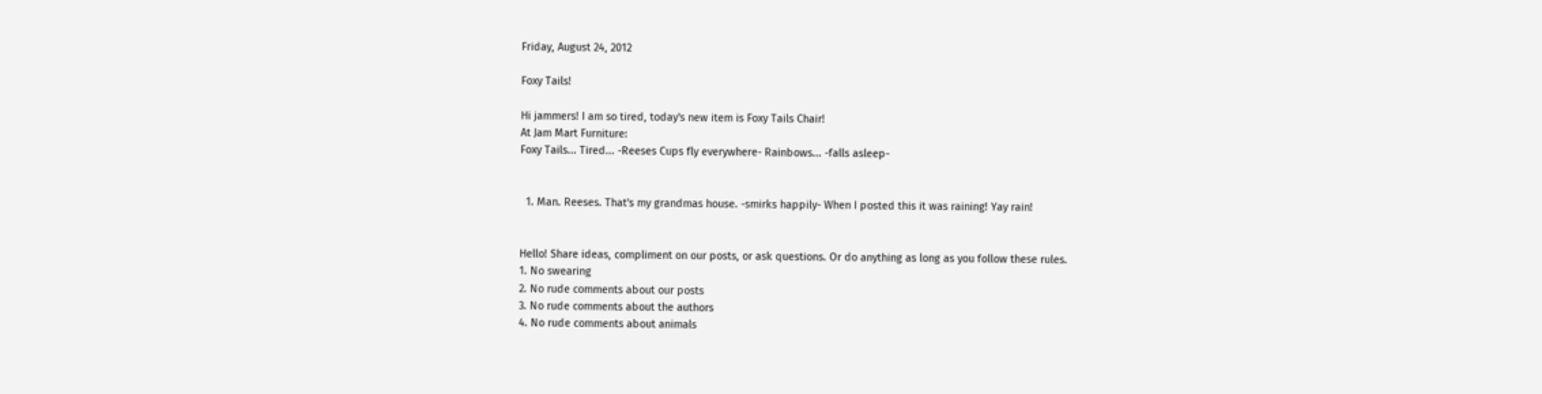Friday, August 24, 2012

Foxy Tails!

Hi jammers! I am so tired, today's new item is Foxy Tails Chair!
At Jam Mart Furniture:
Foxy Tails... Tired... -Reeses Cups fly everywhere- Rainbows... -falls asleep-


  1. Man. Reeses. That's my grandmas house. -smirks happily- When I posted this it was raining! Yay rain!


Hello! Share ideas, compliment on our posts, or ask questions. Or do anything as long as you follow these rules.
1. No swearing
2. No rude comments about our posts
3. No rude comments about the authors
4. No rude comments about animals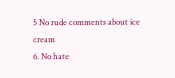5 No rude comments about ice cream
6. No hate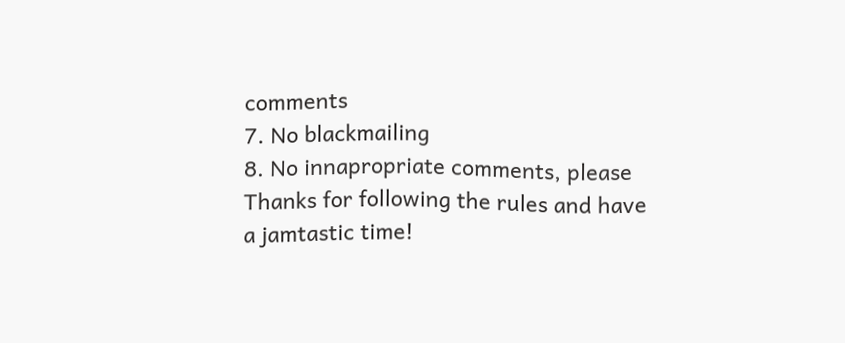comments
7. No blackmailing
8. No innapropriate comments, please
Thanks for following the rules and have a jamtastic time!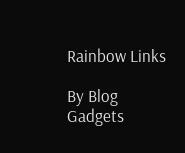Rainbow Links

By Blog Gadgets